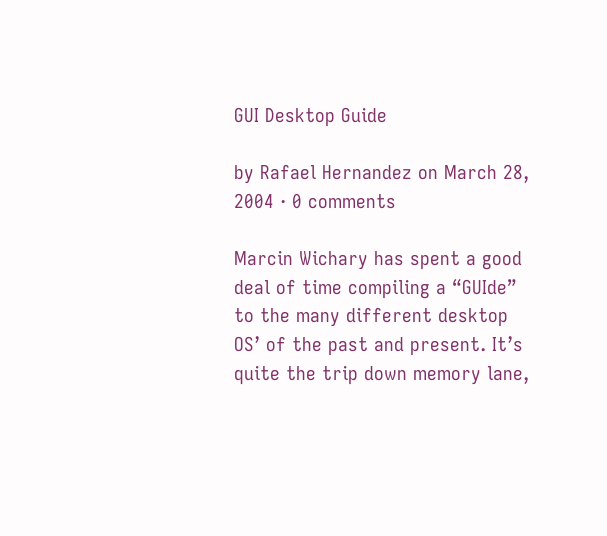GUI Desktop Guide

by Rafael Hernandez on March 28, 2004 · 0 comments

Marcin Wichary has spent a good deal of time compiling a “GUIde” to the many different desktop OS’ of the past and present. It’s quite the trip down memory lane,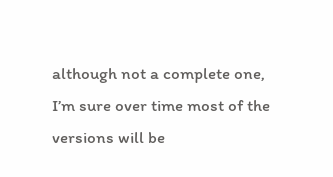although not a complete one, I’m sure over time most of the versions will be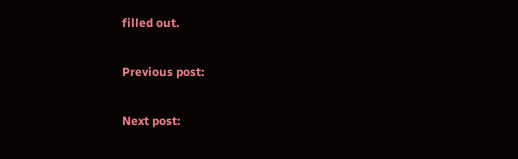filled out.

Previous post:

Next post: